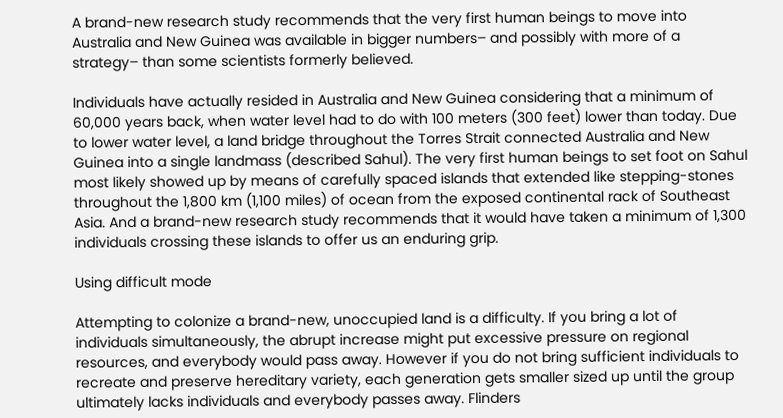A brand-new research study recommends that the very first human beings to move into Australia and New Guinea was available in bigger numbers– and possibly with more of a strategy– than some scientists formerly believed.

Individuals have actually resided in Australia and New Guinea considering that a minimum of 60,000 years back, when water level had to do with 100 meters (300 feet) lower than today. Due to lower water level, a land bridge throughout the Torres Strait connected Australia and New Guinea into a single landmass (described Sahul). The very first human beings to set foot on Sahul most likely showed up by means of carefully spaced islands that extended like stepping-stones throughout the 1,800 km (1,100 miles) of ocean from the exposed continental rack of Southeast Asia. And a brand-new research study recommends that it would have taken a minimum of 1,300 individuals crossing these islands to offer us an enduring grip.

Using difficult mode

Attempting to colonize a brand-new, unoccupied land is a difficulty. If you bring a lot of individuals simultaneously, the abrupt increase might put excessive pressure on regional resources, and everybody would pass away. However if you do not bring sufficient individuals to recreate and preserve hereditary variety, each generation gets smaller sized up until the group ultimately lacks individuals and everybody passes away. Flinders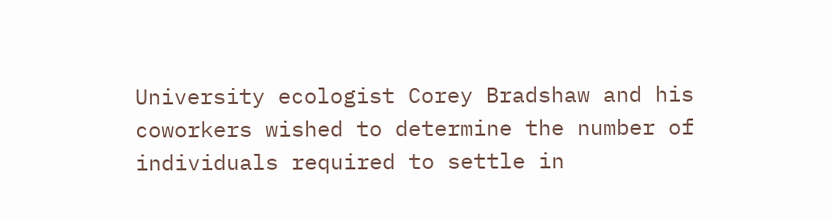University ecologist Corey Bradshaw and his coworkers wished to determine the number of individuals required to settle in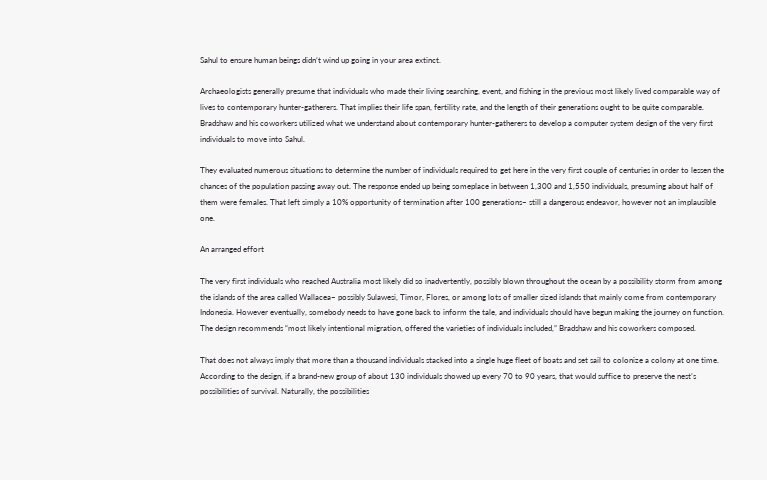Sahul to ensure human beings didn’t wind up going in your area extinct.

Archaeologists generally presume that individuals who made their living searching, event, and fishing in the previous most likely lived comparable way of lives to contemporary hunter-gatherers. That implies their life span, fertility rate, and the length of their generations ought to be quite comparable. Bradshaw and his coworkers utilized what we understand about contemporary hunter-gatherers to develop a computer system design of the very first individuals to move into Sahul.

They evaluated numerous situations to determine the number of individuals required to get here in the very first couple of centuries in order to lessen the chances of the population passing away out. The response ended up being someplace in between 1,300 and 1,550 individuals, presuming about half of them were females. That left simply a 10% opportunity of termination after 100 generations– still a dangerous endeavor, however not an implausible one.

An arranged effort

The very first individuals who reached Australia most likely did so inadvertently, possibly blown throughout the ocean by a possibility storm from among the islands of the area called Wallacea– possibly Sulawesi, Timor, Flores, or among lots of smaller sized islands that mainly come from contemporary Indonesia. However eventually, somebody needs to have gone back to inform the tale, and individuals should have begun making the journey on function. The design recommends “most likely intentional migration, offered the varieties of individuals included,” Bradshaw and his coworkers composed.

That does not always imply that more than a thousand individuals stacked into a single huge fleet of boats and set sail to colonize a colony at one time. According to the design, if a brand-new group of about 130 individuals showed up every 70 to 90 years, that would suffice to preserve the nest’s possibilities of survival. Naturally, the possibilities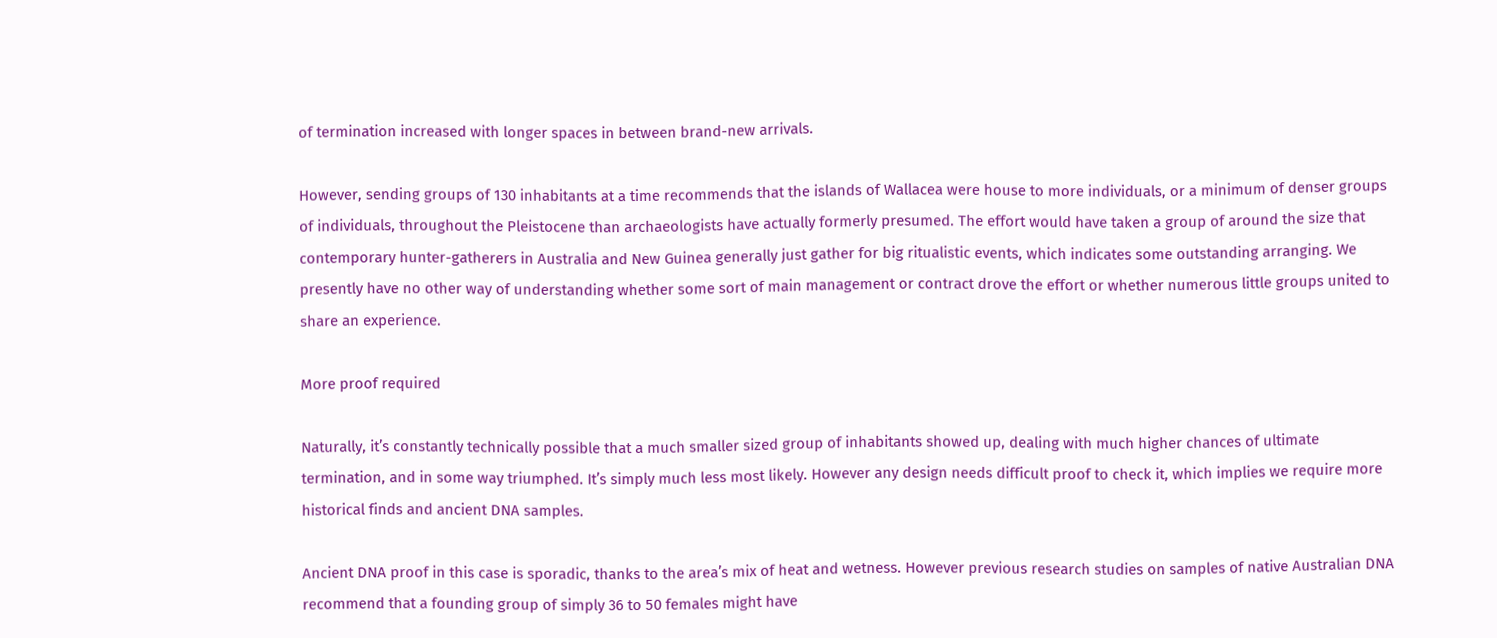of termination increased with longer spaces in between brand-new arrivals.

However, sending groups of 130 inhabitants at a time recommends that the islands of Wallacea were house to more individuals, or a minimum of denser groups of individuals, throughout the Pleistocene than archaeologists have actually formerly presumed. The effort would have taken a group of around the size that contemporary hunter-gatherers in Australia and New Guinea generally just gather for big ritualistic events, which indicates some outstanding arranging. We presently have no other way of understanding whether some sort of main management or contract drove the effort or whether numerous little groups united to share an experience.

More proof required

Naturally, it’s constantly technically possible that a much smaller sized group of inhabitants showed up, dealing with much higher chances of ultimate termination, and in some way triumphed. It’s simply much less most likely. However any design needs difficult proof to check it, which implies we require more historical finds and ancient DNA samples.

Ancient DNA proof in this case is sporadic, thanks to the area’s mix of heat and wetness. However previous research studies on samples of native Australian DNA recommend that a founding group of simply 36 to 50 females might have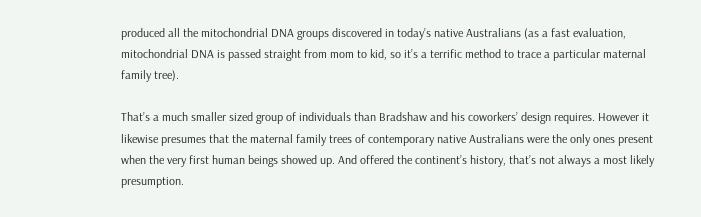produced all the mitochondrial DNA groups discovered in today’s native Australians (as a fast evaluation, mitochondrial DNA is passed straight from mom to kid, so it’s a terrific method to trace a particular maternal family tree).

That’s a much smaller sized group of individuals than Bradshaw and his coworkers’ design requires. However it likewise presumes that the maternal family trees of contemporary native Australians were the only ones present when the very first human beings showed up. And offered the continent’s history, that’s not always a most likely presumption.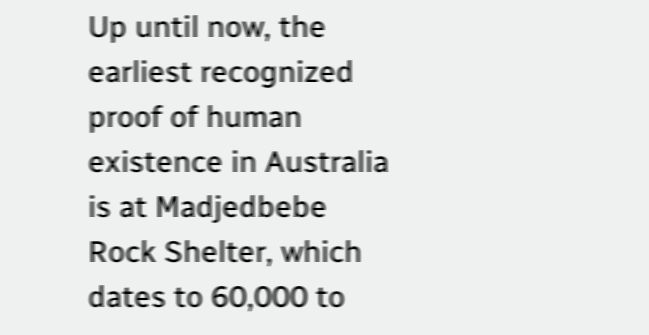Up until now, the earliest recognized proof of human existence in Australia is at Madjedbebe Rock Shelter, which dates to 60,000 to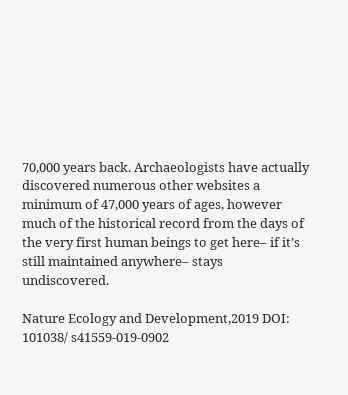70,000 years back. Archaeologists have actually discovered numerous other websites a minimum of 47,000 years of ages, however much of the historical record from the days of the very first human beings to get here– if it’s still maintained anywhere– stays undiscovered.

Nature Ecology and Development,2019 DOI: 101038/ s41559-019-0902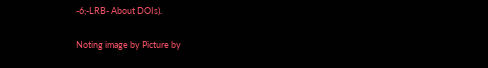-6;-LRB- About DOIs).

Noting image by Picture by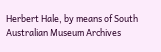Herbert Hale, by means of South Australian Museum Archives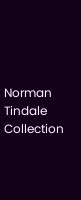Norman Tindale Collection